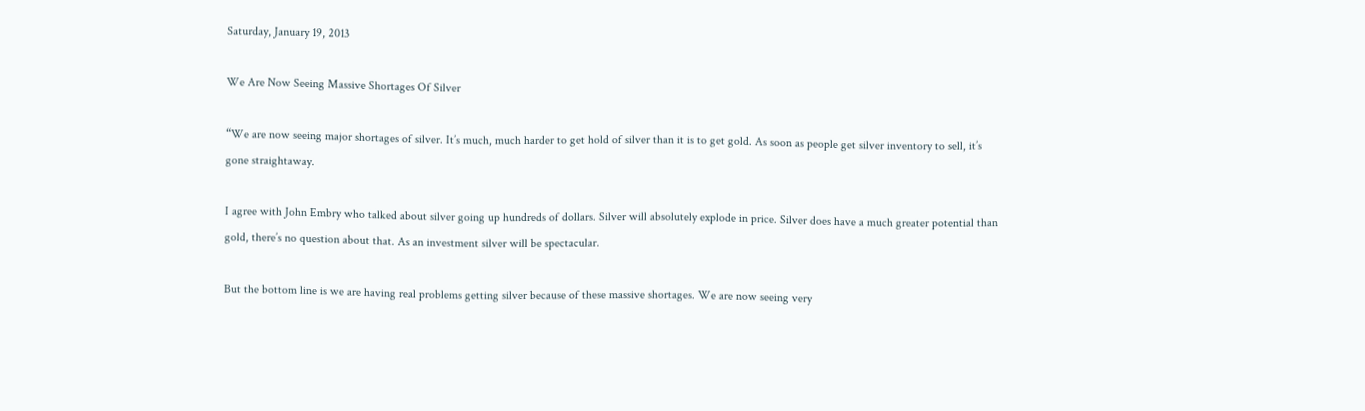Saturday, January 19, 2013

We Are Now Seeing Massive Shortages Of Silver

“We are now seeing major shortages of silver. It’s much, much harder to get hold of silver than it is to get gold. As soon as people get silver inventory to sell, it’s gone straightaway.

I agree with John Embry who talked about silver going up hundreds of dollars. Silver will absolutely explode in price. Silver does have a much greater potential than gold, there’s no question about that. As an investment silver will be spectacular.

But the bottom line is we are having real problems getting silver because of these massive shortages. We are now seeing very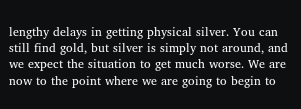lengthy delays in getting physical silver. You can still find gold, but silver is simply not around, and we expect the situation to get much worse. We are now to the point where we are going to begin to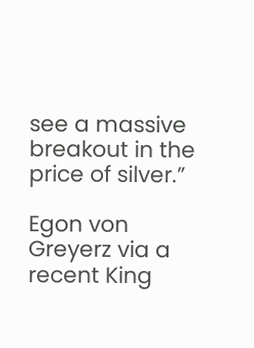see a massive breakout in the price of silver.”

Egon von Greyerz via a recent King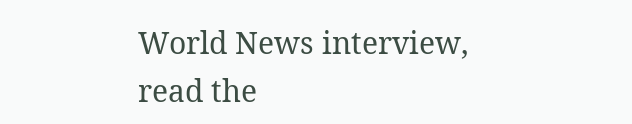World News interview, read the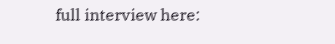full interview here: